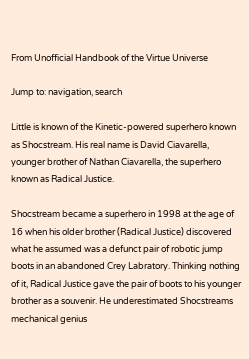From Unofficial Handbook of the Virtue Universe

Jump to: navigation, search

Little is known of the Kinetic-powered superhero known as Shocstream. His real name is David Ciavarella, younger brother of Nathan Ciavarella, the superhero known as Radical Justice.

Shocstream became a superhero in 1998 at the age of 16 when his older brother (Radical Justice) discovered what he assumed was a defunct pair of robotic jump boots in an abandoned Crey Labratory. Thinking nothing of it, Radical Justice gave the pair of boots to his younger brother as a souvenir. He underestimated Shocstreams mechanical genius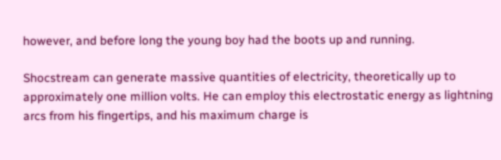however, and before long the young boy had the boots up and running.

Shocstream can generate massive quantities of electricity, theoretically up to approximately one million volts. He can employ this electrostatic energy as lightning arcs from his fingertips, and his maximum charge is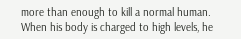more than enough to kill a normal human. When his body is charged to high levels, he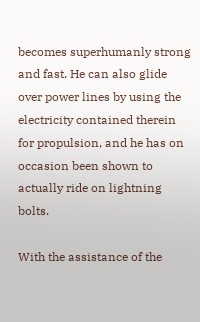becomes superhumanly strong and fast. He can also glide over power lines by using the electricity contained therein for propulsion, and he has on occasion been shown to actually ride on lightning bolts.

With the assistance of the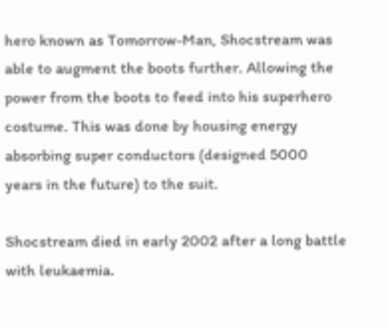hero known as Tomorrow-Man, Shocstream was able to augment the boots further. Allowing the power from the boots to feed into his superhero costume. This was done by housing energy absorbing super conductors (designed 5000 years in the future) to the suit.

Shocstream died in early 2002 after a long battle with leukaemia.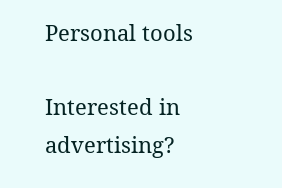Personal tools

Interested in advertising?